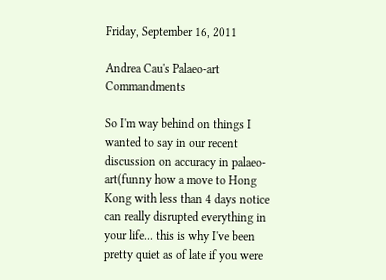Friday, September 16, 2011

Andrea Cau's Palaeo-art Commandments

So I'm way behind on things I wanted to say in our recent discussion on accuracy in palaeo-art(funny how a move to Hong Kong with less than 4 days notice can really disrupted everything in your life... this is why I've been pretty quiet as of late if you were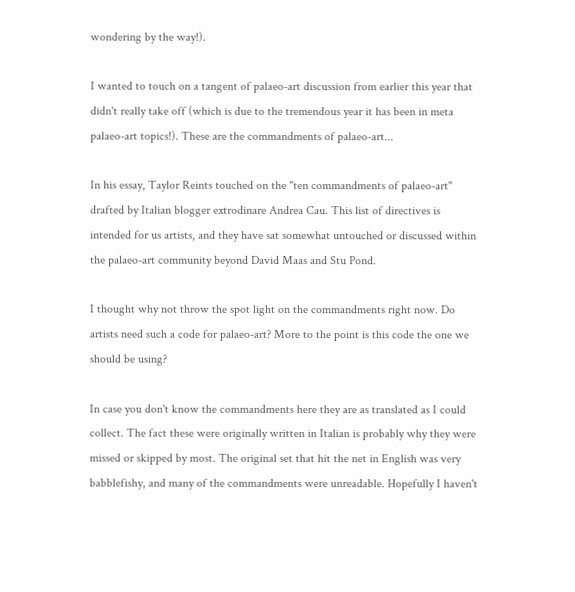wondering by the way!).

I wanted to touch on a tangent of palaeo-art discussion from earlier this year that didn't really take off (which is due to the tremendous year it has been in meta palaeo-art topics!). These are the commandments of palaeo-art...

In his essay, Taylor Reints touched on the "ten commandments of palaeo-art" drafted by Italian blogger extrodinare Andrea Cau. This list of directives is intended for us artists, and they have sat somewhat untouched or discussed within the palaeo-art community beyond David Maas and Stu Pond.

I thought why not throw the spot light on the commandments right now. Do artists need such a code for palaeo-art? More to the point is this code the one we should be using?

In case you don't know the commandments here they are as translated as I could collect. The fact these were originally written in Italian is probably why they were missed or skipped by most. The original set that hit the net in English was very babblefishy, and many of the commandments were unreadable. Hopefully I haven't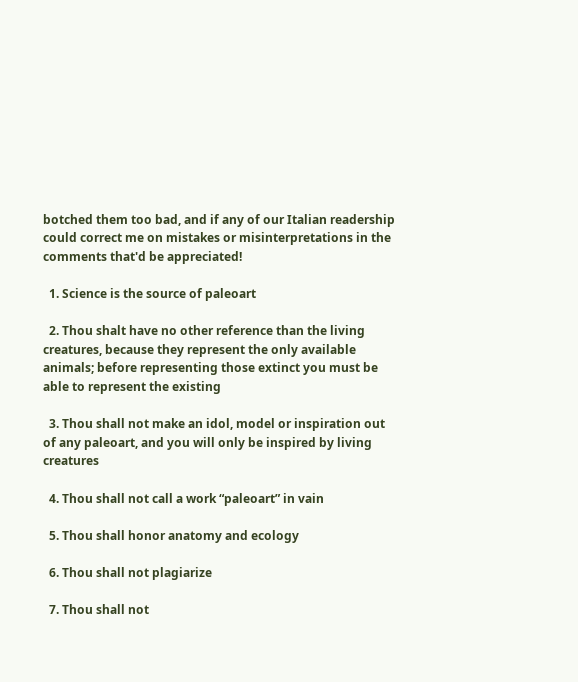botched them too bad, and if any of our Italian readership could correct me on mistakes or misinterpretations in the comments that'd be appreciated!

  1. Science is the source of paleoart

  2. Thou shalt have no other reference than the living creatures, because they represent the only available animals; before representing those extinct you must be able to represent the existing

  3. Thou shall not make an idol, model or inspiration out of any paleoart, and you will only be inspired by living creatures

  4. Thou shall not call a work “paleoart” in vain

  5. Thou shall honor anatomy and ecology

  6. Thou shall not plagiarize

  7. Thou shall not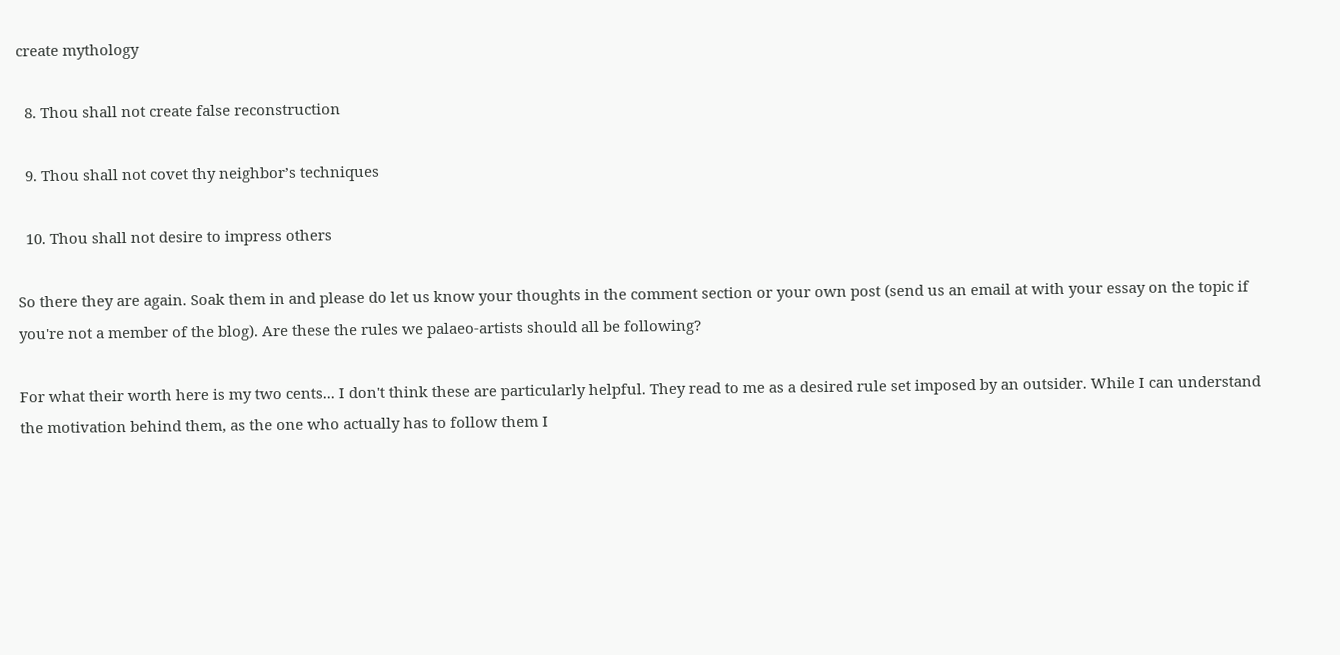create mythology

  8. Thou shall not create false reconstruction

  9. Thou shall not covet thy neighbor’s techniques

  10. Thou shall not desire to impress others

So there they are again. Soak them in and please do let us know your thoughts in the comment section or your own post (send us an email at with your essay on the topic if you're not a member of the blog). Are these the rules we palaeo-artists should all be following?

For what their worth here is my two cents... I don't think these are particularly helpful. They read to me as a desired rule set imposed by an outsider. While I can understand the motivation behind them, as the one who actually has to follow them I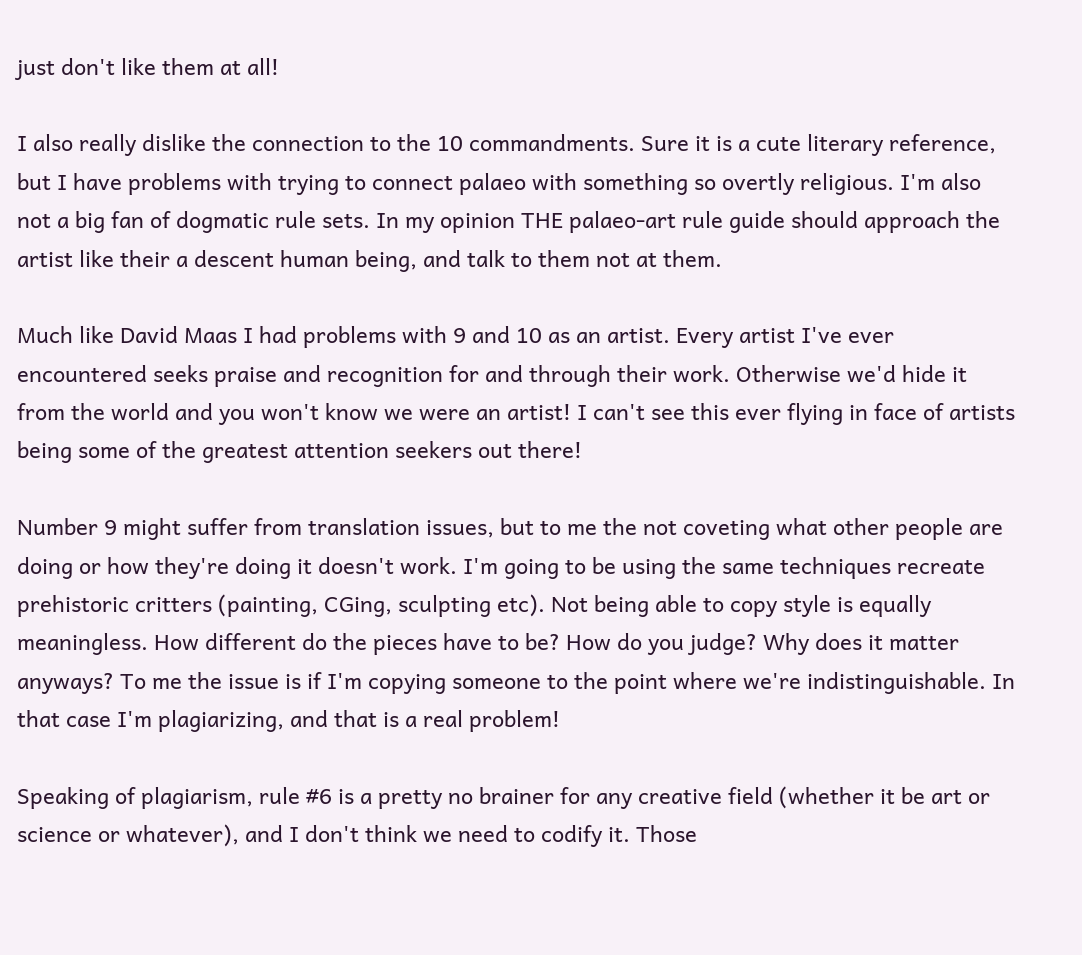just don't like them at all!

I also really dislike the connection to the 10 commandments. Sure it is a cute literary reference, but I have problems with trying to connect palaeo with something so overtly religious. I'm also not a big fan of dogmatic rule sets. In my opinion THE palaeo-art rule guide should approach the artist like their a descent human being, and talk to them not at them.

Much like David Maas I had problems with 9 and 10 as an artist. Every artist I've ever encountered seeks praise and recognition for and through their work. Otherwise we'd hide it from the world and you won't know we were an artist! I can't see this ever flying in face of artists being some of the greatest attention seekers out there!

Number 9 might suffer from translation issues, but to me the not coveting what other people are doing or how they're doing it doesn't work. I'm going to be using the same techniques recreate prehistoric critters (painting, CGing, sculpting etc). Not being able to copy style is equally meaningless. How different do the pieces have to be? How do you judge? Why does it matter anyways? To me the issue is if I'm copying someone to the point where we're indistinguishable. In that case I'm plagiarizing, and that is a real problem!

Speaking of plagiarism, rule #6 is a pretty no brainer for any creative field (whether it be art or science or whatever), and I don't think we need to codify it. Those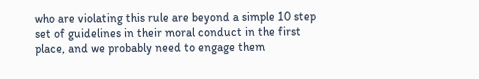who are violating this rule are beyond a simple 10 step set of guidelines in their moral conduct in the first place, and we probably need to engage them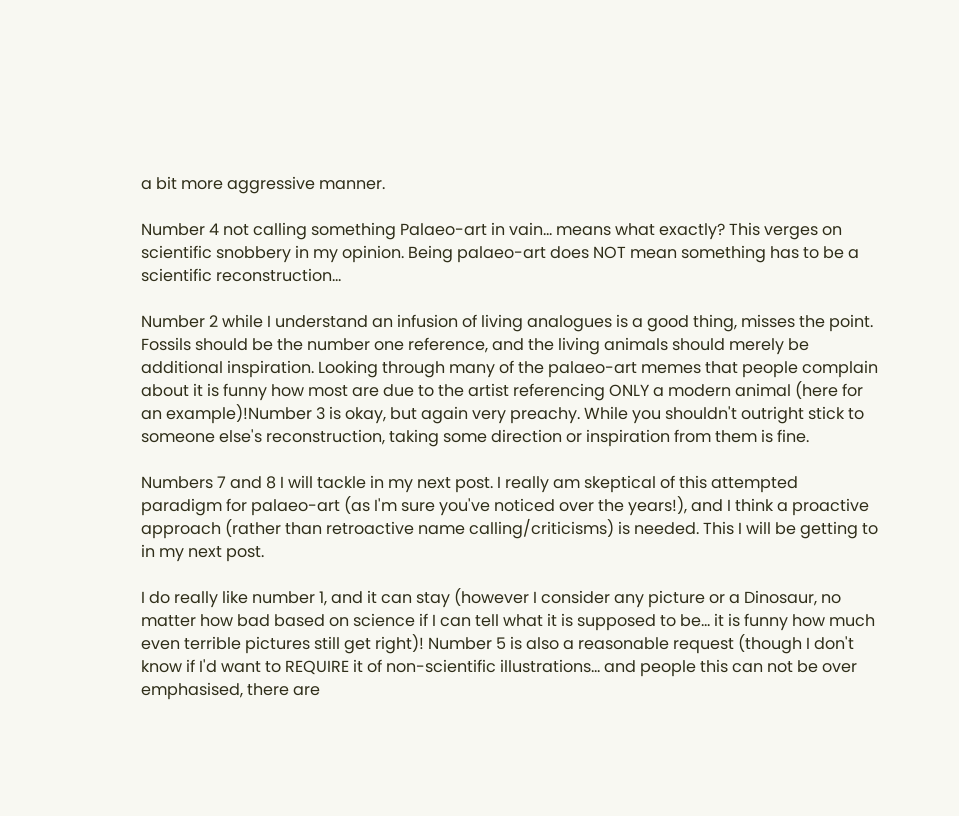a bit more aggressive manner.

Number 4 not calling something Palaeo-art in vain... means what exactly? This verges on scientific snobbery in my opinion. Being palaeo-art does NOT mean something has to be a scientific reconstruction...

Number 2 while I understand an infusion of living analogues is a good thing, misses the point. Fossils should be the number one reference, and the living animals should merely be additional inspiration. Looking through many of the palaeo-art memes that people complain about it is funny how most are due to the artist referencing ONLY a modern animal (here for an example)!Number 3 is okay, but again very preachy. While you shouldn't outright stick to someone else's reconstruction, taking some direction or inspiration from them is fine.

Numbers 7 and 8 I will tackle in my next post. I really am skeptical of this attempted paradigm for palaeo-art (as I'm sure you've noticed over the years!), and I think a proactive approach (rather than retroactive name calling/criticisms) is needed. This I will be getting to in my next post.

I do really like number 1, and it can stay (however I consider any picture or a Dinosaur, no matter how bad based on science if I can tell what it is supposed to be... it is funny how much even terrible pictures still get right)! Number 5 is also a reasonable request (though I don't know if I'd want to REQUIRE it of non-scientific illustrations... and people this can not be over emphasised, there are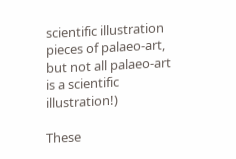scientific illustration pieces of palaeo-art, but not all palaeo-art is a scientific illustration!)

These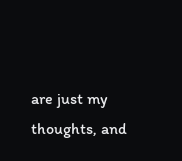are just my thoughts, and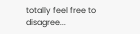totally feel free to disagree...